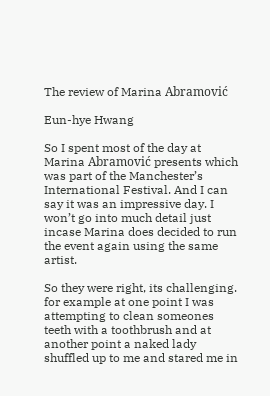The review of Marina Abramović

Eun-hye Hwang

So I spent most of the day at Marina Abramović presents which was part of the Manchester’s International Festival. And I can say it was an impressive day. I won’t go into much detail just incase Marina does decided to run the event again using the same artist.

So they were right, its challenging. for example at one point I was attempting to clean someones teeth with a toothbrush and at another point a naked lady shuffled up to me and stared me in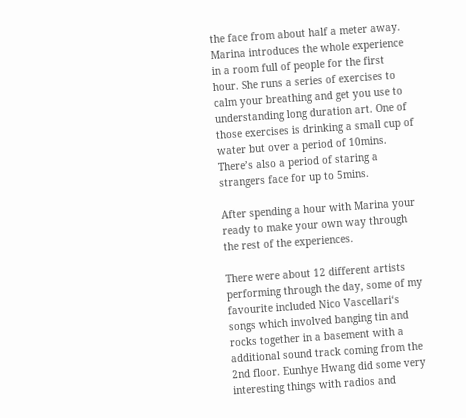the face from about half a meter away. Marina introduces the whole experience in a room full of people for the first hour. She runs a series of exercises to calm your breathing and get you use to understanding long duration art. One of those exercises is drinking a small cup of water but over a period of 10mins.
There’s also a period of staring a strangers face for up to 5mins.

After spending a hour with Marina your ready to make your own way through the rest of the experiences.

There were about 12 different artists performing through the day, some of my favourite included Nico Vascellari‘s songs which involved banging tin and rocks together in a basement with a additional sound track coming from the 2nd floor. Eunhye Hwang did some very interesting things with radios and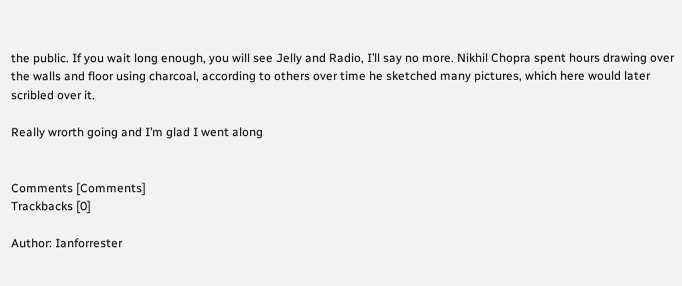the public. If you wait long enough, you will see Jelly and Radio, I’ll say no more. Nikhil Chopra spent hours drawing over the walls and floor using charcoal, according to others over time he sketched many pictures, which here would later scribled over it.

Really wrorth going and I’m glad I went along


Comments [Comments]
Trackbacks [0]

Author: Ianforrester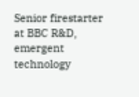Senior firestarter at BBC R&D, emergent technology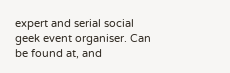expert and serial social geek event organiser. Can be found at, and